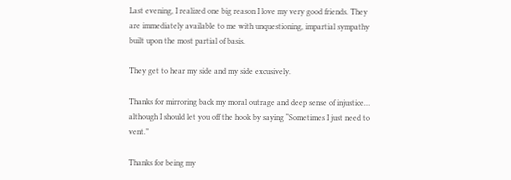Last evening, I realized one big reason I love my very good friends. They are immediately available to me with unquestioning, impartial sympathy built upon the most partial of basis.

They get to hear my side and my side excusively.

Thanks for mirroring back my moral outrage and deep sense of injustice… although I should let you off the hook by saying “Sometimes I just need to vent.”

Thanks for being my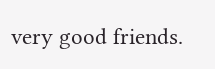very good friends.